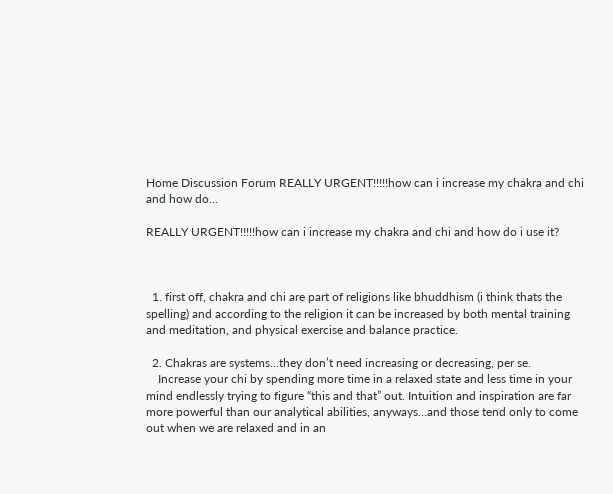Home Discussion Forum REALLY URGENT!!!!!how can i increase my chakra and chi and how do...

REALLY URGENT!!!!!how can i increase my chakra and chi and how do i use it?



  1. first off, chakra and chi are part of religions like bhuddhism (i think thats the spelling) and according to the religion it can be increased by both mental training and meditation, and physical exercise and balance practice.

  2. Chakras are systems…they don’t need increasing or decreasing, per se.
    Increase your chi by spending more time in a relaxed state and less time in your mind endlessly trying to figure “this and that” out. Intuition and inspiration are far more powerful than our analytical abilities, anyways…and those tend only to come out when we are relaxed and in an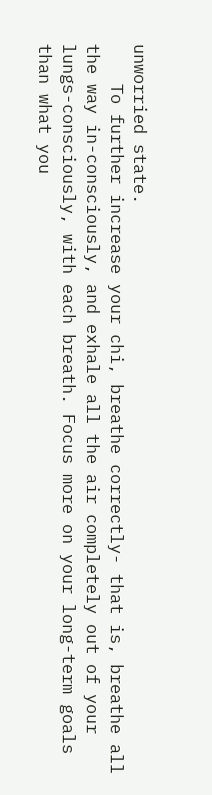unworried state.
    To further increase your chi, breathe correctly- that is, breathe all the way in-consciously, and exhale all the air completely out of your lungs-consciously, with each breath. Focus more on your long-term goals than what you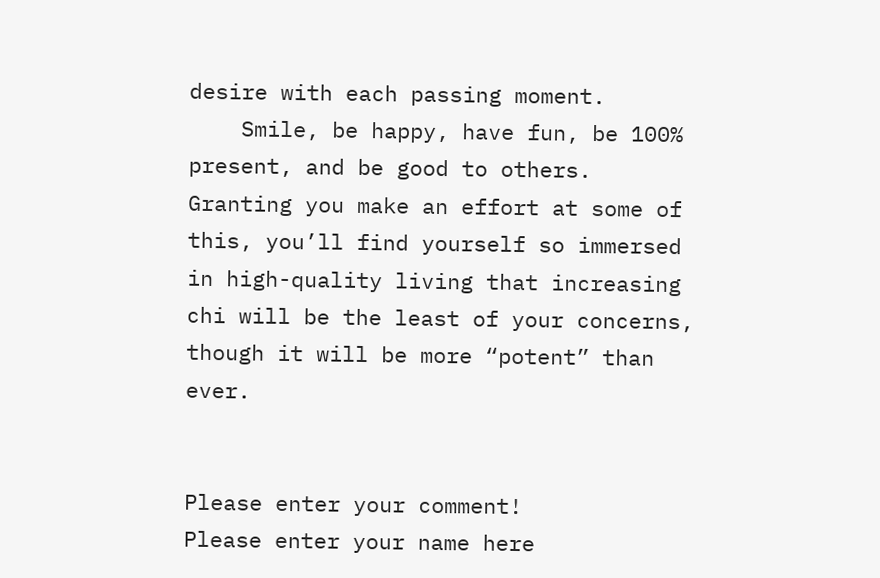desire with each passing moment.
    Smile, be happy, have fun, be 100% present, and be good to others. Granting you make an effort at some of this, you’ll find yourself so immersed in high-quality living that increasing chi will be the least of your concerns, though it will be more “potent” than ever.


Please enter your comment!
Please enter your name here